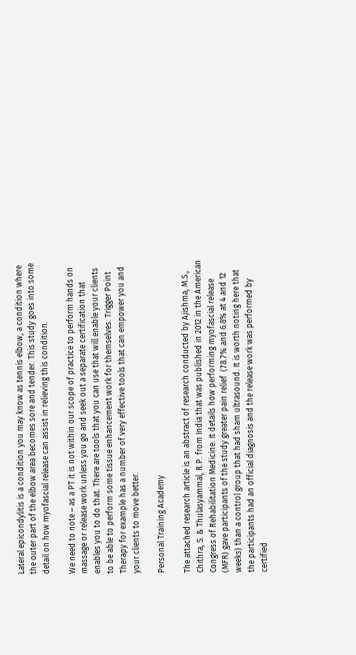Lateral epicondylitis is a condition you may know as tennis elbow, a condition where the outer part of the elbow area becomes sore and tender. This study goes into some detail on how myofascial release can assist in relieving this condition.

We need to note – as a PT it is not within our scope of practice to perform hands on massage or release work unless you go and seek out a separate certification that enables you to do that. There are tools that you can use that will enable your clients to be able to perform some tissue enhancement work for themselves. Trigger Point Therapy for example has a number of very effective tools that can empower you and your clients to move better.

Personal Training Academy

The attached research article is an abstract of research conducted by Ajishma, M.S., Chithra, S. & Thulasyammal, R.P. from India that was published in 2012 in the American Congress of Rehabilitation Medicine. It details how performing myofascial release (MFR) gave participants of the study greater pain relief  (78.7% and 6.8% at 4 and 12 weeks) than a control group that had sham ultrasound. It is worth noting here that the participants had an official diagnosis and the release work was performed by certified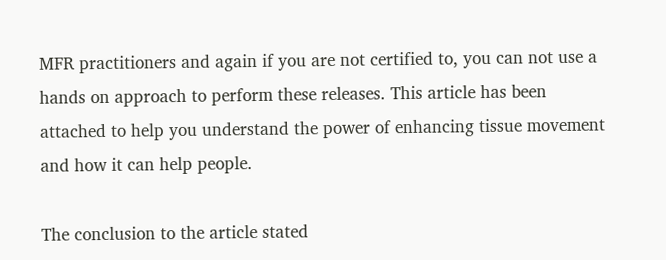MFR practitioners and again if you are not certified to, you can not use a hands on approach to perform these releases. This article has been attached to help you understand the power of enhancing tissue movement and how it can help people.

The conclusion to the article stated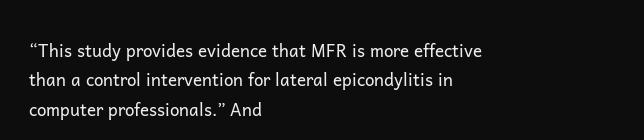“This study provides evidence that MFR is more effective than a control intervention for lateral epicondylitis in computer professionals.” And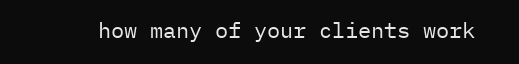how many of your clients work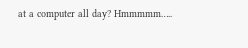at a computer all day? Hmmmmm…..